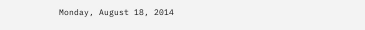Monday, August 18, 2014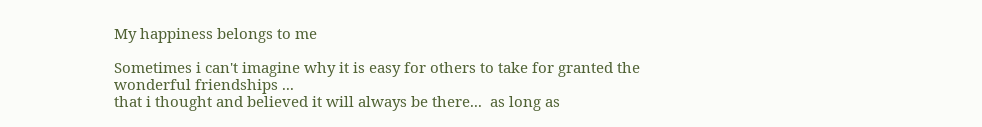My happiness belongs to me

Sometimes i can't imagine why it is easy for others to take for granted the wonderful friendships ...
that i thought and believed it will always be there...  as long as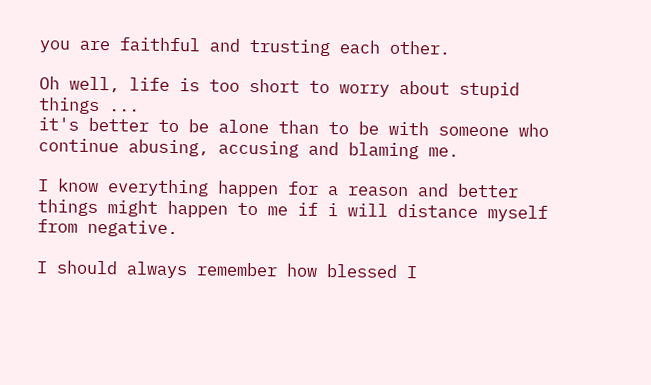you are faithful and trusting each other.

Oh well, life is too short to worry about stupid things ...
it's better to be alone than to be with someone who continue abusing, accusing and blaming me.

I know everything happen for a reason and better things might happen to me if i will distance myself from negative.

I should always remember how blessed I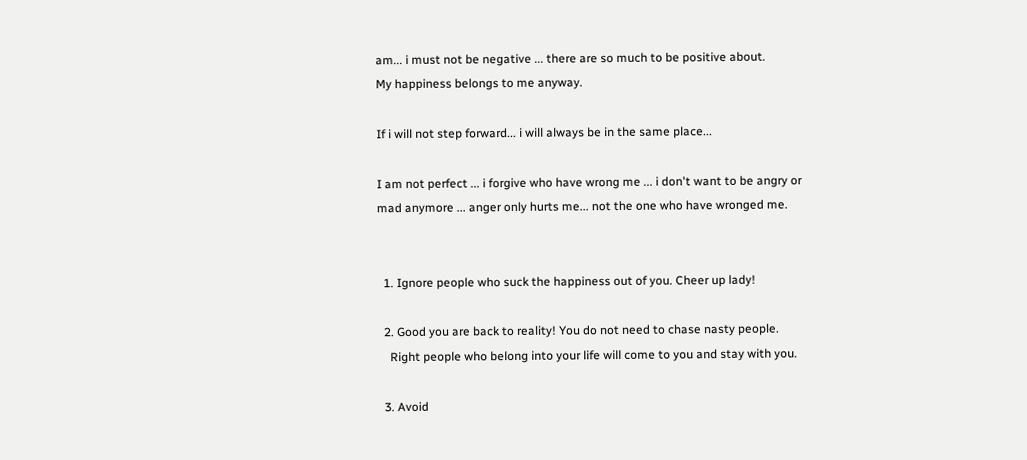am... i must not be negative ... there are so much to be positive about.
My happiness belongs to me anyway.

If i will not step forward... i will always be in the same place...

I am not perfect ... i forgive who have wrong me ... i don't want to be angry or mad anymore ... anger only hurts me... not the one who have wronged me.


  1. Ignore people who suck the happiness out of you. Cheer up lady!

  2. Good you are back to reality! You do not need to chase nasty people.
    Right people who belong into your life will come to you and stay with you.

  3. Avoid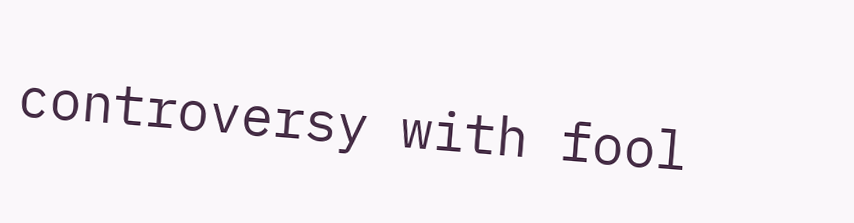controversy with fool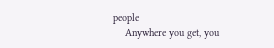people
    Anywhere you get, you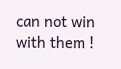can not win with them !